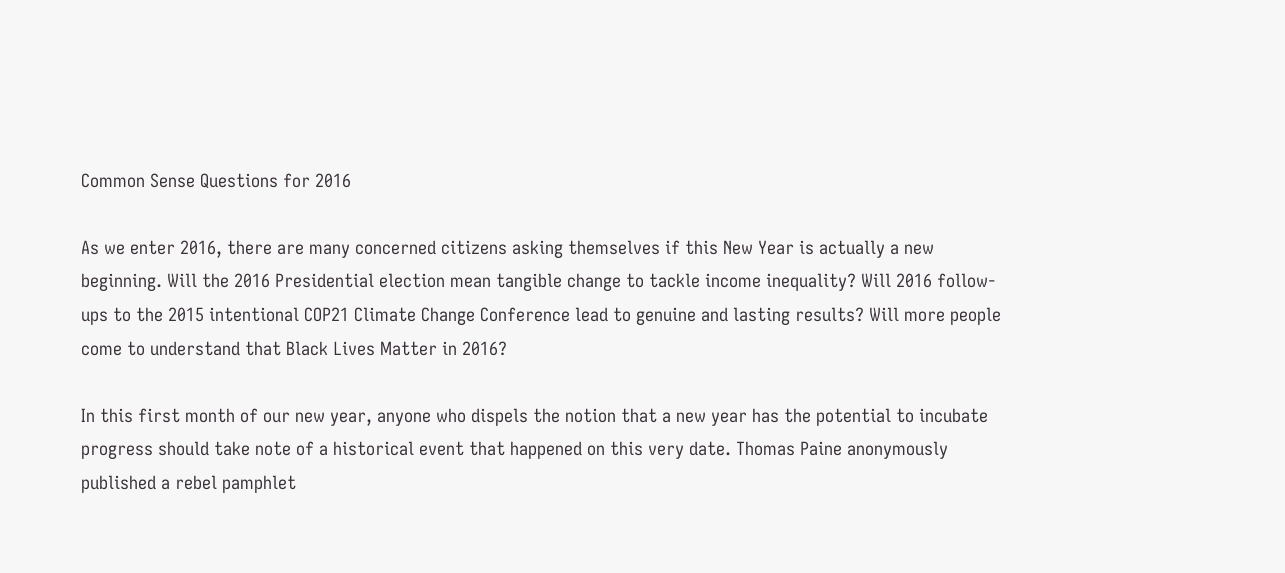Common Sense Questions for 2016

As we enter 2016, there are many concerned citizens asking themselves if this New Year is actually a new beginning. Will the 2016 Presidential election mean tangible change to tackle income inequality? Will 2016 follow-ups to the 2015 intentional COP21 Climate Change Conference lead to genuine and lasting results? Will more people come to understand that Black Lives Matter in 2016?

In this first month of our new year, anyone who dispels the notion that a new year has the potential to incubate progress should take note of a historical event that happened on this very date. Thomas Paine anonymously published a rebel pamphlet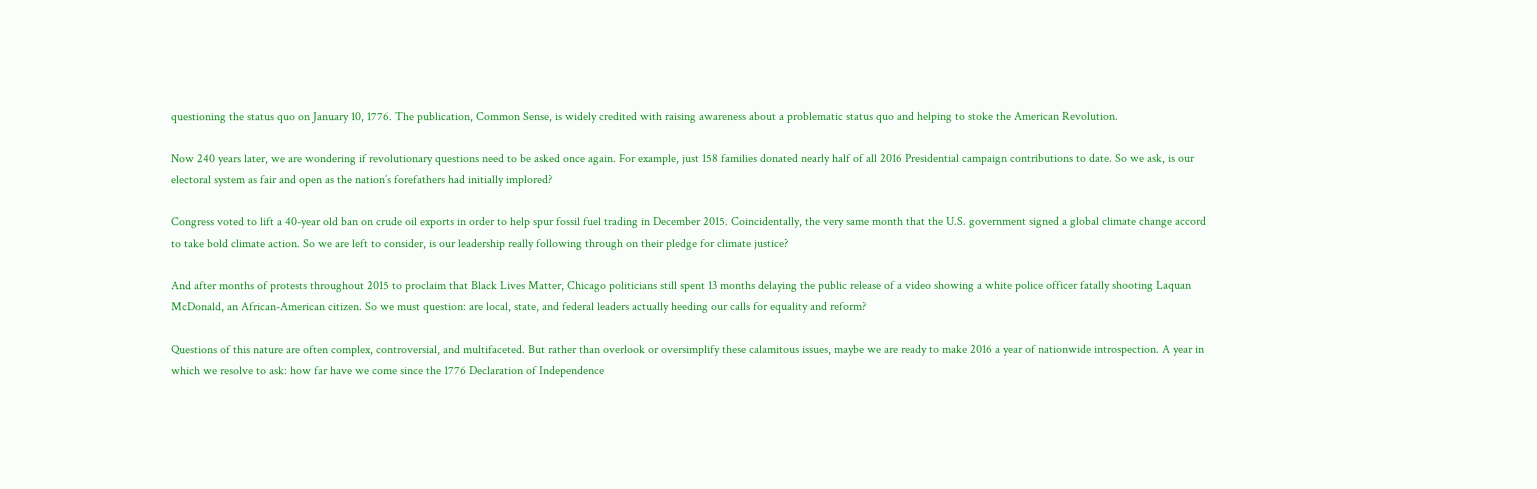questioning the status quo on January 10, 1776. The publication, Common Sense, is widely credited with raising awareness about a problematic status quo and helping to stoke the American Revolution.

Now 240 years later, we are wondering if revolutionary questions need to be asked once again. For example, just 158 families donated nearly half of all 2016 Presidential campaign contributions to date. So we ask, is our electoral system as fair and open as the nation’s forefathers had initially implored?

Congress voted to lift a 40-year old ban on crude oil exports in order to help spur fossil fuel trading in December 2015. Coincidentally, the very same month that the U.S. government signed a global climate change accord to take bold climate action. So we are left to consider, is our leadership really following through on their pledge for climate justice?

And after months of protests throughout 2015 to proclaim that Black Lives Matter, Chicago politicians still spent 13 months delaying the public release of a video showing a white police officer fatally shooting Laquan McDonald, an African-American citizen. So we must question: are local, state, and federal leaders actually heeding our calls for equality and reform?

Questions of this nature are often complex, controversial, and multifaceted. But rather than overlook or oversimplify these calamitous issues, maybe we are ready to make 2016 a year of nationwide introspection. A year in which we resolve to ask: how far have we come since the 1776 Declaration of Independence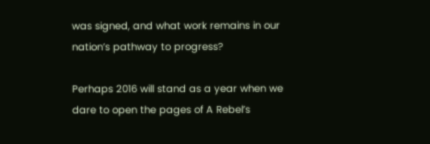was signed, and what work remains in our nation’s pathway to progress?

Perhaps 2016 will stand as a year when we dare to open the pages of A Rebel’s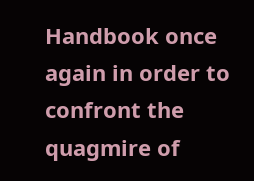Handbook once again in order to confront the quagmire of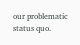our problematic status quo.